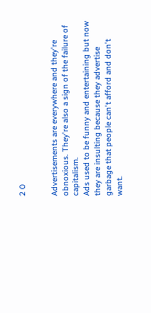2 0


Advertisements are everywhere and they're obnoxious. They're also a sign of the failure of capitalism.
Ads used to be funny and entertaining but now they are insulting because they advertise garbage that people can't afford and don't want.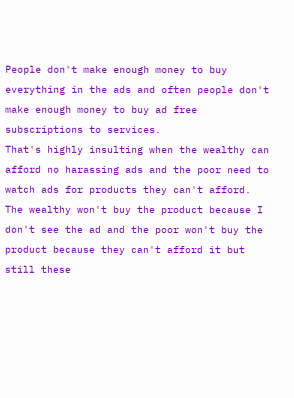People don't make enough money to buy everything in the ads and often people don't make enough money to buy ad free subscriptions to services.
That's highly insulting when the wealthy can afford no harassing ads and the poor need to watch ads for products they can't afford.
The wealthy won't buy the product because I don't see the ad and the poor won't buy the product because they can't afford it but still these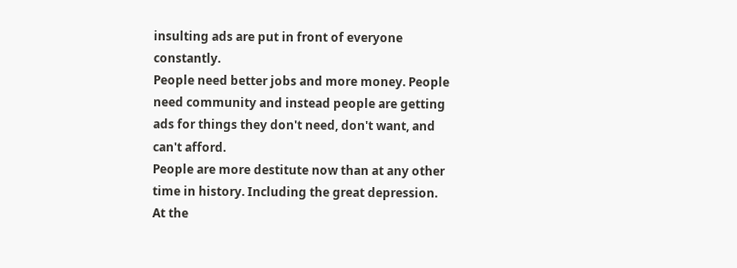insulting ads are put in front of everyone constantly.
People need better jobs and more money. People need community and instead people are getting ads for things they don't need, don't want, and can't afford.
People are more destitute now than at any other time in history. Including the great depression.
At the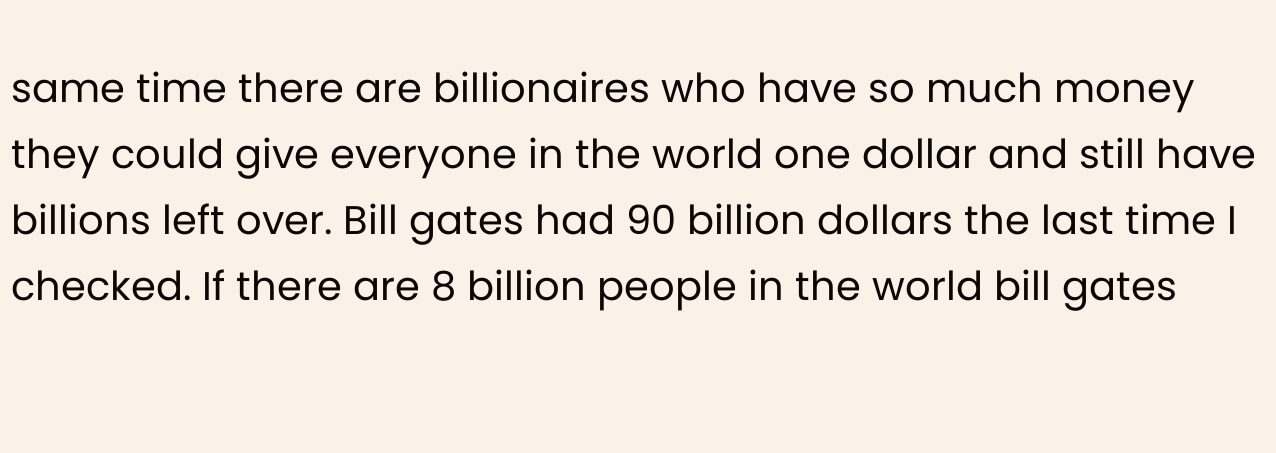same time there are billionaires who have so much money they could give everyone in the world one dollar and still have billions left over. Bill gates had 90 billion dollars the last time I checked. If there are 8 billion people in the world bill gates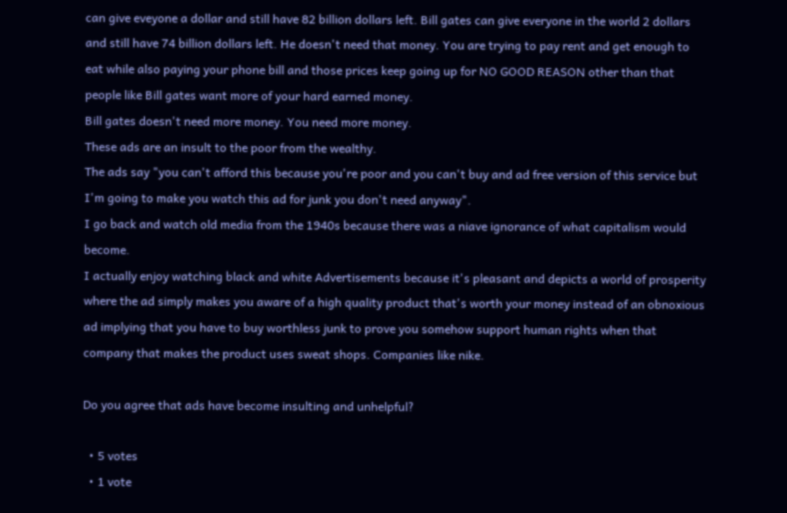can give eveyone a dollar and still have 82 billion dollars left. Bill gates can give everyone in the world 2 dollars and still have 74 billion dollars left. He doesn't need that money. You are trying to pay rent and get enough to eat while also paying your phone bill and those prices keep going up for NO GOOD REASON other than that people like Bill gates want more of your hard earned money.
Bill gates doesn't need more money. You need more money.
These ads are an insult to the poor from the wealthy.
The ads say "you can't afford this because you're poor and you can't buy and ad free version of this service but I'm going to make you watch this ad for junk you don't need anyway".
I go back and watch old media from the 1940s because there was a niave ignorance of what capitalism would become.
I actually enjoy watching black and white Advertisements because it's pleasant and depicts a world of prosperity where the ad simply makes you aware of a high quality product that's worth your money instead of an obnoxious ad implying that you have to buy worthless junk to prove you somehow support human rights when that company that makes the product uses sweat shops. Companies like nike.

Do you agree that ads have become insulting and unhelpful?

  • 5 votes
  • 1 vote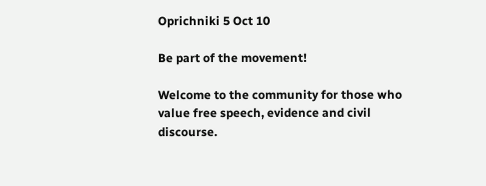Oprichniki 5 Oct 10

Be part of the movement!

Welcome to the community for those who value free speech, evidence and civil discourse.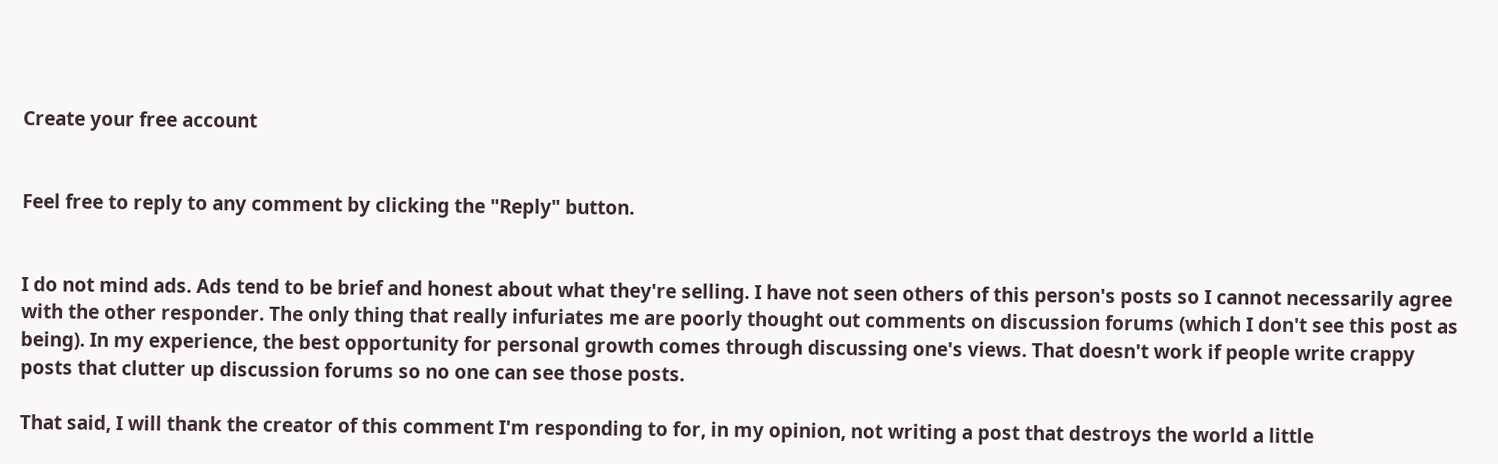Create your free account


Feel free to reply to any comment by clicking the "Reply" button.


I do not mind ads. Ads tend to be brief and honest about what they're selling. I have not seen others of this person's posts so I cannot necessarily agree with the other responder. The only thing that really infuriates me are poorly thought out comments on discussion forums (which I don't see this post as being). In my experience, the best opportunity for personal growth comes through discussing one's views. That doesn't work if people write crappy posts that clutter up discussion forums so no one can see those posts.

That said, I will thank the creator of this comment I'm responding to for, in my opinion, not writing a post that destroys the world a little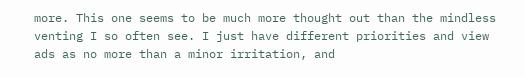more. This one seems to be much more thought out than the mindless venting I so often see. I just have different priorities and view ads as no more than a minor irritation, and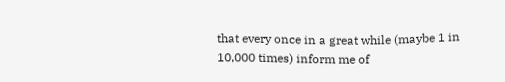that every once in a great while (maybe 1 in 10,000 times) inform me of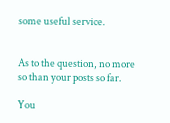some useful service.


As to the question, no more so than your posts so far.

You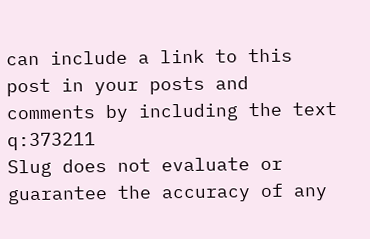can include a link to this post in your posts and comments by including the text q:373211
Slug does not evaluate or guarantee the accuracy of any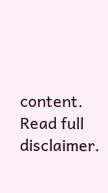content. Read full disclaimer.